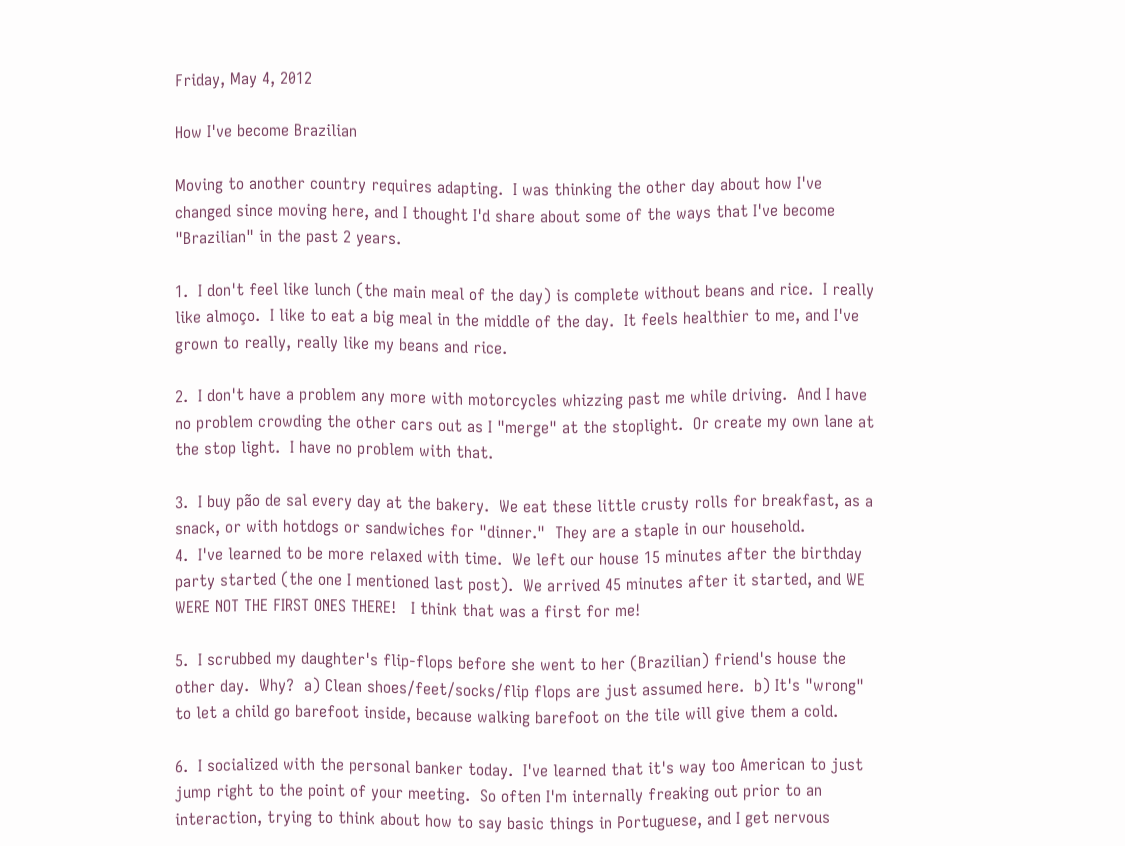Friday, May 4, 2012

How I've become Brazilian

Moving to another country requires adapting.  I was thinking the other day about how I've changed since moving here, and I thought I'd share about some of the ways that I've become "Brazilian" in the past 2 years.

1.  I don't feel like lunch (the main meal of the day) is complete without beans and rice.  I really like almoço.  I like to eat a big meal in the middle of the day.  It feels healthier to me, and I've grown to really, really like my beans and rice.

2.  I don't have a problem any more with motorcycles whizzing past me while driving.  And I have no problem crowding the other cars out as I "merge" at the stoplight.  Or create my own lane at the stop light.  I have no problem with that.

3.  I buy pão de sal every day at the bakery.  We eat these little crusty rolls for breakfast, as a snack, or with hotdogs or sandwiches for "dinner."  They are a staple in our household.
4.  I've learned to be more relaxed with time.  We left our house 15 minutes after the birthday party started (the one I mentioned last post).  We arrived 45 minutes after it started, and WE WERE NOT THE FIRST ONES THERE!   I think that was a first for me!

5.  I scrubbed my daughter's flip-flops before she went to her (Brazilian) friend's house the other day.  Why?  a) Clean shoes/feet/socks/flip flops are just assumed here.  b) It's "wrong" to let a child go barefoot inside, because walking barefoot on the tile will give them a cold.

6.  I socialized with the personal banker today.  I've learned that it's way too American to just jump right to the point of your meeting.  So often I'm internally freaking out prior to an interaction, trying to think about how to say basic things in Portuguese, and I get nervous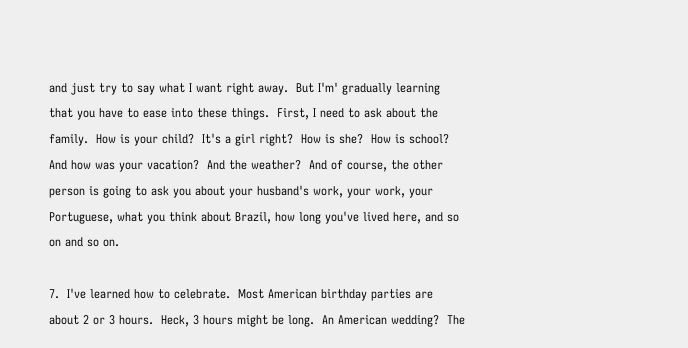and just try to say what I want right away.  But I'm' gradually learning that you have to ease into these things.  First, I need to ask about the family.  How is your child?  It's a girl right?  How is she?  How is school?  And how was your vacation?  And the weather?  And of course, the other person is going to ask you about your husband's work, your work, your Portuguese, what you think about Brazil, how long you've lived here, and so on and so on.

7.  I've learned how to celebrate.  Most American birthday parties are about 2 or 3 hours.  Heck, 3 hours might be long.  An American wedding?  The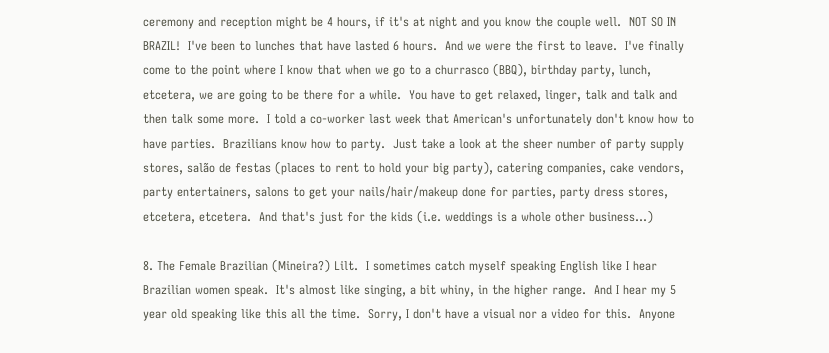ceremony and reception might be 4 hours, if it's at night and you know the couple well.  NOT SO IN BRAZIL!  I've been to lunches that have lasted 6 hours.  And we were the first to leave.  I've finally come to the point where I know that when we go to a churrasco (BBQ), birthday party, lunch, etcetera, we are going to be there for a while.  You have to get relaxed, linger, talk and talk and then talk some more.  I told a co-worker last week that American's unfortunately don't know how to have parties.  Brazilians know how to party.  Just take a look at the sheer number of party supply stores, salão de festas (places to rent to hold your big party), catering companies, cake vendors, party entertainers, salons to get your nails/hair/makeup done for parties, party dress stores, etcetera, etcetera.  And that's just for the kids (i.e. weddings is a whole other business...)

8. The Female Brazilian (Mineira?) Lilt.  I sometimes catch myself speaking English like I hear Brazilian women speak.  It's almost like singing, a bit whiny, in the higher range.  And I hear my 5 year old speaking like this all the time.  Sorry, I don't have a visual nor a video for this.  Anyone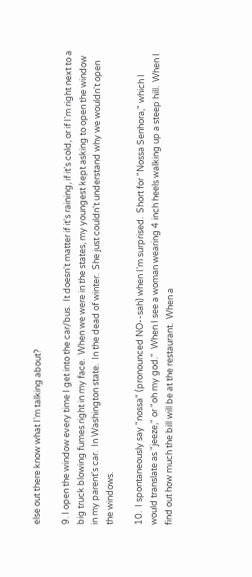else out there know what I'm talking about?

9. I open the window every time I get into the car/bus.  It doesn't matter if it's raining, if it's cold, or if I'm right next to a big truck blowing fumes right in my face.  When we were in the states, my youngest kept asking to open the window in my parent's car.  In Washington state.  In the dead of winter.  She just couldn't understand why we wouldn't open the windows.

10.  I spontaneously say "nossa" (pronounced NO--sah) when I'm surprised.  Short for "Nossa Senhora," which I would translate as "jeeze," or "oh my god."  When I see a woman wearing 4 inch heels walking up a steep hill.  When I find out how much the bill will be at the restaurant.  When a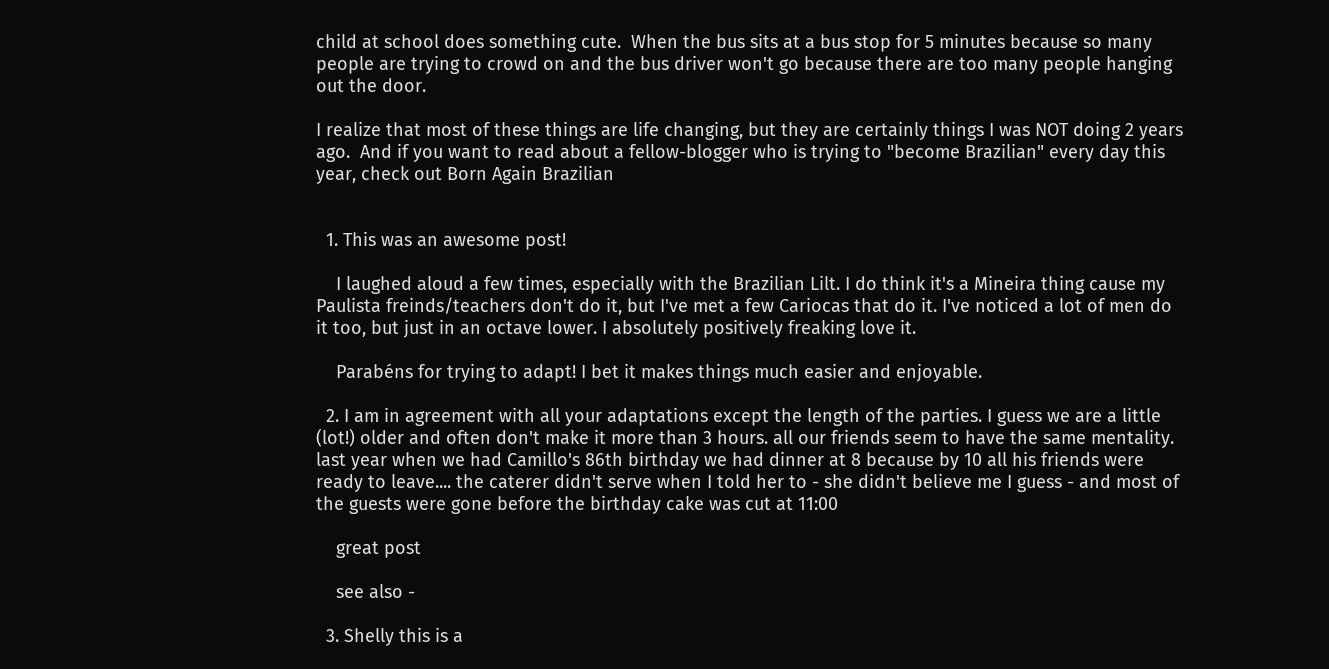child at school does something cute.  When the bus sits at a bus stop for 5 minutes because so many people are trying to crowd on and the bus driver won't go because there are too many people hanging out the door.

I realize that most of these things are life changing, but they are certainly things I was NOT doing 2 years ago.  And if you want to read about a fellow-blogger who is trying to "become Brazilian" every day this year, check out Born Again Brazilian


  1. This was an awesome post!

    I laughed aloud a few times, especially with the Brazilian Lilt. I do think it's a Mineira thing cause my Paulista freinds/teachers don't do it, but I've met a few Cariocas that do it. I've noticed a lot of men do it too, but just in an octave lower. I absolutely positively freaking love it.

    Parabéns for trying to adapt! I bet it makes things much easier and enjoyable.

  2. I am in agreement with all your adaptations except the length of the parties. I guess we are a little (lot!) older and often don't make it more than 3 hours. all our friends seem to have the same mentality. last year when we had Camillo's 86th birthday we had dinner at 8 because by 10 all his friends were ready to leave.... the caterer didn't serve when I told her to - she didn't believe me I guess - and most of the guests were gone before the birthday cake was cut at 11:00

    great post

    see also -

  3. Shelly this is a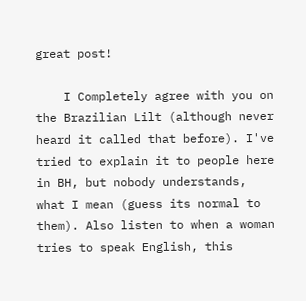great post!

    I Completely agree with you on the Brazilian Lilt (although never heard it called that before). I've tried to explain it to people here in BH, but nobody understands, what I mean (guess its normal to them). Also listen to when a woman tries to speak English, this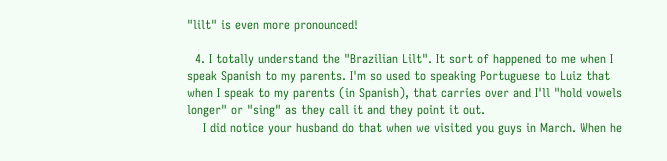"lilt" is even more pronounced!

  4. I totally understand the "Brazilian Lilt". It sort of happened to me when I speak Spanish to my parents. I'm so used to speaking Portuguese to Luiz that when I speak to my parents (in Spanish), that carries over and I'll "hold vowels longer" or "sing" as they call it and they point it out.
    I did notice your husband do that when we visited you guys in March. When he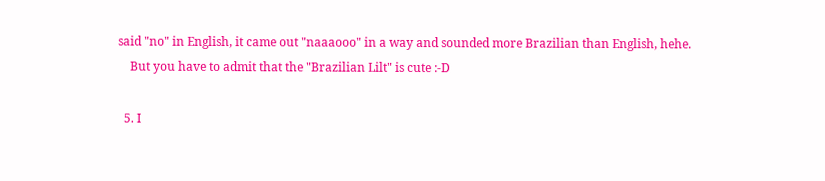said "no" in English, it came out "naaaooo" in a way and sounded more Brazilian than English, hehe.
    But you have to admit that the "Brazilian Lilt" is cute :-D

  5. I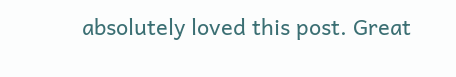absolutely loved this post. Great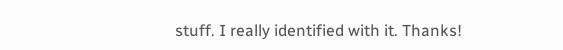stuff. I really identified with it. Thanks!